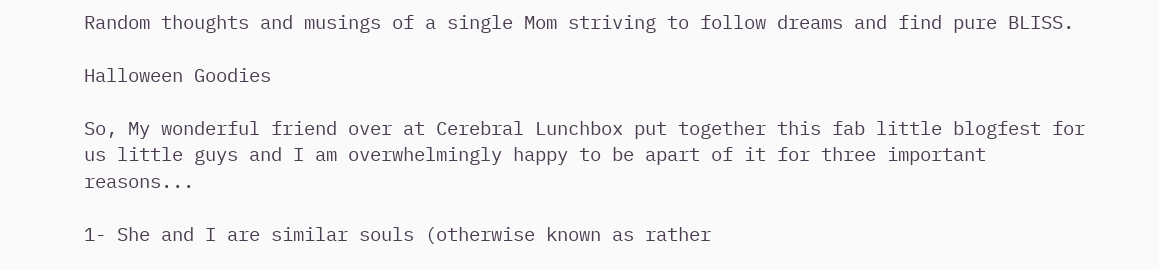Random thoughts and musings of a single Mom striving to follow dreams and find pure BLISS.

Halloween Goodies

So, My wonderful friend over at Cerebral Lunchbox put together this fab little blogfest for us little guys and I am overwhelmingly happy to be apart of it for three important reasons...

1- She and I are similar souls (otherwise known as rather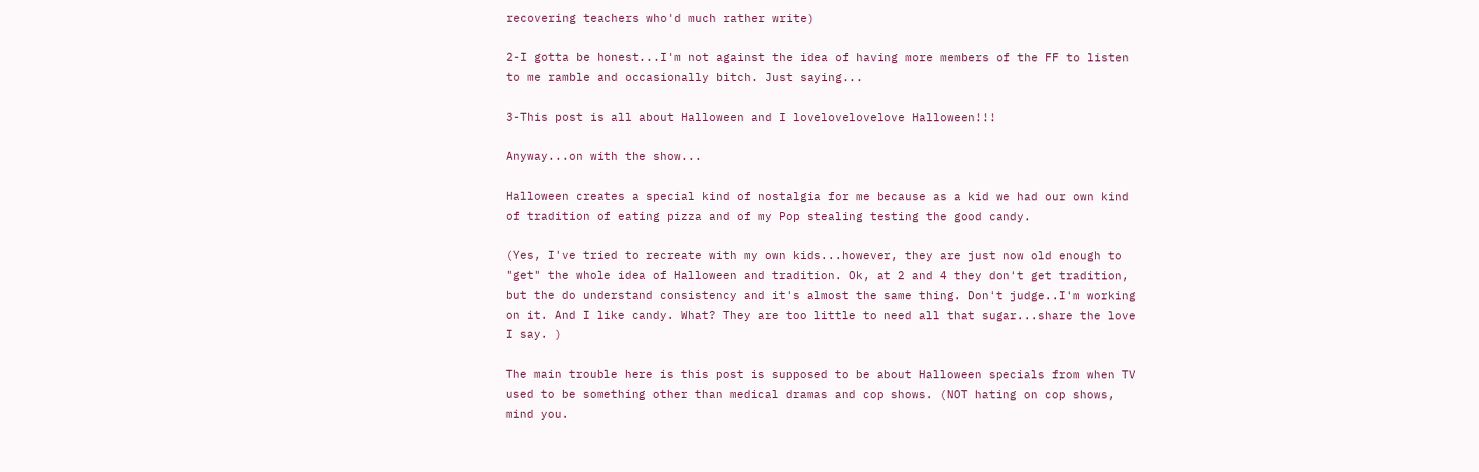recovering teachers who'd much rather write)

2-I gotta be honest...I'm not against the idea of having more members of the FF to listen to me ramble and occasionally bitch. Just saying...

3-This post is all about Halloween and I lovelovelovelove Halloween!!!

Anyway...on with the show...

Halloween creates a special kind of nostalgia for me because as a kid we had our own kind of tradition of eating pizza and of my Pop stealing testing the good candy.

(Yes, I've tried to recreate with my own kids...however, they are just now old enough to "get" the whole idea of Halloween and tradition. Ok, at 2 and 4 they don't get tradition, but the do understand consistency and it's almost the same thing. Don't judge..I'm working on it. And I like candy. What? They are too little to need all that sugar...share the love I say. )

The main trouble here is this post is supposed to be about Halloween specials from when TV used to be something other than medical dramas and cop shows. (NOT hating on cop shows, mind you.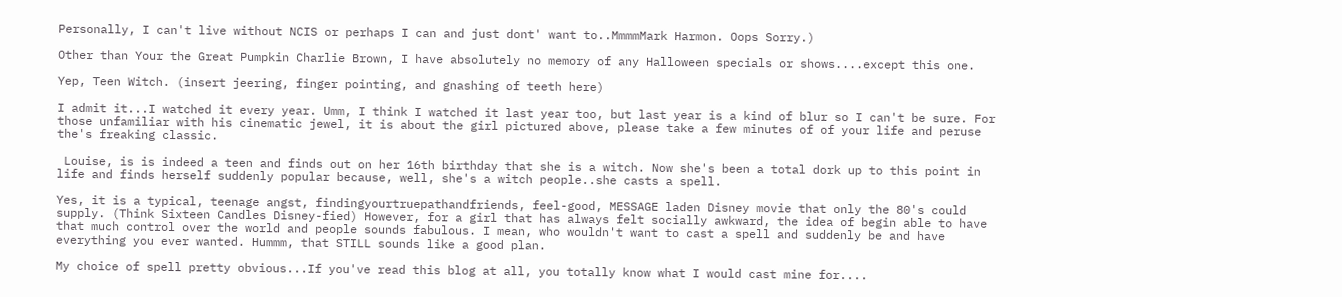Personally, I can't live without NCIS or perhaps I can and just dont' want to..MmmmMark Harmon. Oops Sorry.)

Other than Your the Great Pumpkin Charlie Brown, I have absolutely no memory of any Halloween specials or shows....except this one.

Yep, Teen Witch. (insert jeering, finger pointing, and gnashing of teeth here)

I admit it...I watched it every year. Umm, I think I watched it last year too, but last year is a kind of blur so I can't be sure. For those unfamiliar with his cinematic jewel, it is about the girl pictured above, please take a few minutes of of your life and peruse the's freaking classic.

 Louise, is is indeed a teen and finds out on her 16th birthday that she is a witch. Now she's been a total dork up to this point in life and finds herself suddenly popular because, well, she's a witch people..she casts a spell.

Yes, it is a typical, teenage angst, findingyourtruepathandfriends, feel-good, MESSAGE laden Disney movie that only the 80's could supply. (Think Sixteen Candles Disney-fied) However, for a girl that has always felt socially awkward, the idea of begin able to have that much control over the world and people sounds fabulous. I mean, who wouldn't want to cast a spell and suddenly be and have everything you ever wanted. Hummm, that STILL sounds like a good plan.

My choice of spell pretty obvious...If you've read this blog at all, you totally know what I would cast mine for....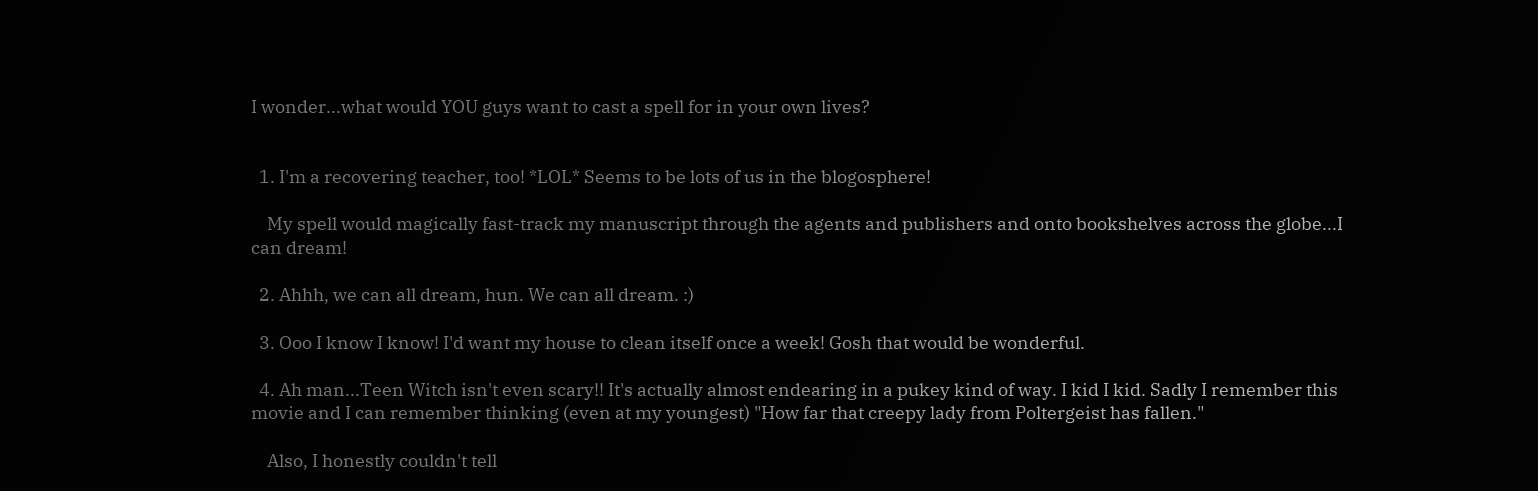I wonder...what would YOU guys want to cast a spell for in your own lives?


  1. I'm a recovering teacher, too! *LOL* Seems to be lots of us in the blogosphere!

    My spell would magically fast-track my manuscript through the agents and publishers and onto bookshelves across the globe...I can dream!

  2. Ahhh, we can all dream, hun. We can all dream. :)

  3. Ooo I know I know! I'd want my house to clean itself once a week! Gosh that would be wonderful.

  4. Ah man...Teen Witch isn't even scary!! It's actually almost endearing in a pukey kind of way. I kid I kid. Sadly I remember this movie and I can remember thinking (even at my youngest) "How far that creepy lady from Poltergeist has fallen."

    Also, I honestly couldn't tell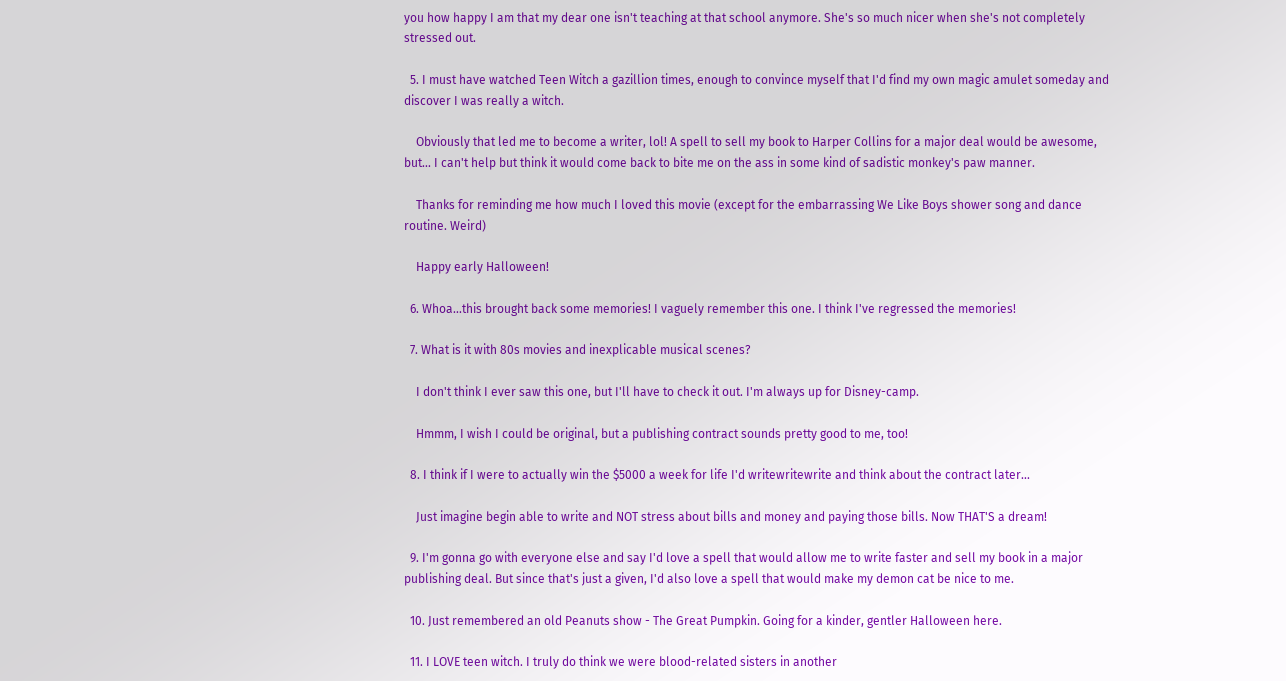you how happy I am that my dear one isn't teaching at that school anymore. She's so much nicer when she's not completely stressed out.

  5. I must have watched Teen Witch a gazillion times, enough to convince myself that I'd find my own magic amulet someday and discover I was really a witch.

    Obviously that led me to become a writer, lol! A spell to sell my book to Harper Collins for a major deal would be awesome, but... I can't help but think it would come back to bite me on the ass in some kind of sadistic monkey's paw manner.

    Thanks for reminding me how much I loved this movie (except for the embarrassing We Like Boys shower song and dance routine. Weird)

    Happy early Halloween!

  6. Whoa...this brought back some memories! I vaguely remember this one. I think I've regressed the memories!

  7. What is it with 80s movies and inexplicable musical scenes?

    I don't think I ever saw this one, but I'll have to check it out. I'm always up for Disney-camp.

    Hmmm, I wish I could be original, but a publishing contract sounds pretty good to me, too!

  8. I think if I were to actually win the $5000 a week for life I'd writewritewrite and think about the contract later...

    Just imagine begin able to write and NOT stress about bills and money and paying those bills. Now THAT'S a dream!

  9. I'm gonna go with everyone else and say I'd love a spell that would allow me to write faster and sell my book in a major publishing deal. But since that's just a given, I'd also love a spell that would make my demon cat be nice to me.

  10. Just remembered an old Peanuts show - The Great Pumpkin. Going for a kinder, gentler Halloween here.

  11. I LOVE teen witch. I truly do think we were blood-related sisters in another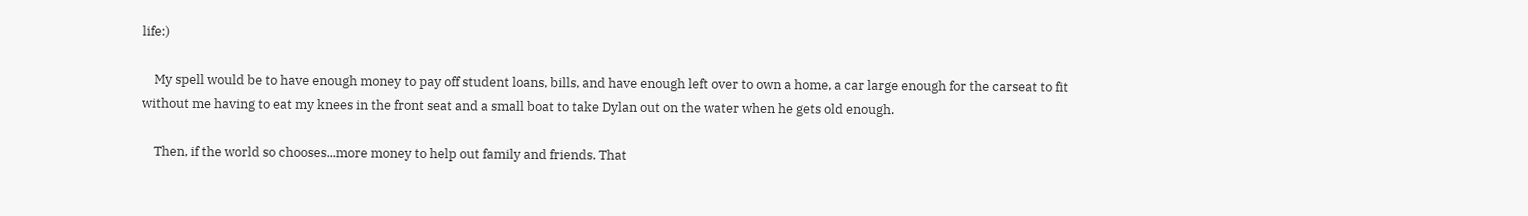life:)

    My spell would be to have enough money to pay off student loans, bills, and have enough left over to own a home, a car large enough for the carseat to fit without me having to eat my knees in the front seat and a small boat to take Dylan out on the water when he gets old enough.

    Then, if the world so chooses...more money to help out family and friends. That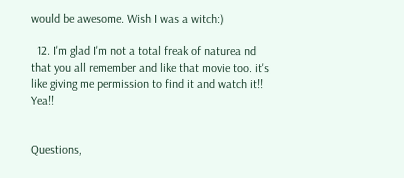would be awesome. Wish I was a witch:)

  12. I'm glad I'm not a total freak of naturea nd that you all remember and like that movie too. it's like giving me permission to find it and watch it!! Yea!!


Questions,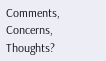Comments, Concerns, Thoughts?